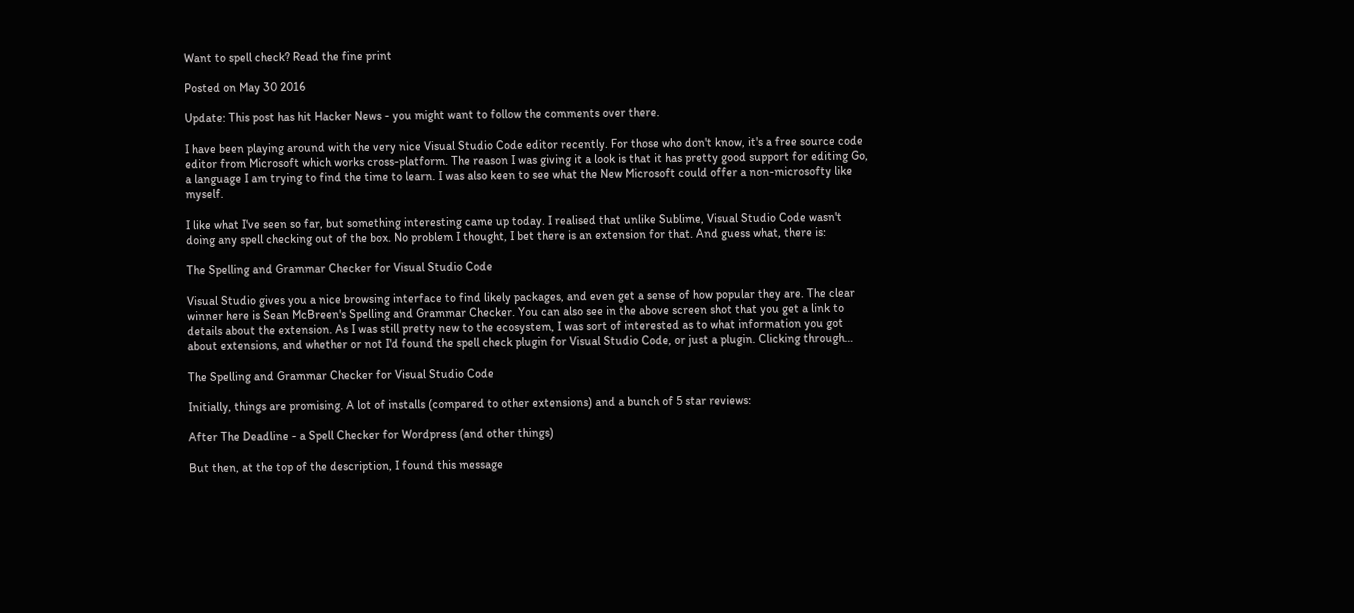Want to spell check? Read the fine print

Posted on May 30 2016

Update: This post has hit Hacker News - you might want to follow the comments over there.

I have been playing around with the very nice Visual Studio Code editor recently. For those who don't know, it's a free source code editor from Microsoft which works cross-platform. The reason I was giving it a look is that it has pretty good support for editing Go, a language I am trying to find the time to learn. I was also keen to see what the New Microsoft could offer a non-microsofty like myself.

I like what I've seen so far, but something interesting came up today. I realised that unlike Sublime, Visual Studio Code wasn't doing any spell checking out of the box. No problem I thought, I bet there is an extension for that. And guess what, there is:

The Spelling and Grammar Checker for Visual Studio Code

Visual Studio gives you a nice browsing interface to find likely packages, and even get a sense of how popular they are. The clear winner here is Sean McBreen's Spelling and Grammar Checker. You can also see in the above screen shot that you get a link to details about the extension. As I was still pretty new to the ecosystem, I was sort of interested as to what information you got about extensions, and whether or not I'd found the spell check plugin for Visual Studio Code, or just a plugin. Clicking through…

The Spelling and Grammar Checker for Visual Studio Code

Initially, things are promising. A lot of installs (compared to other extensions) and a bunch of 5 star reviews:

After The Deadline - a Spell Checker for Wordpress (and other things)

But then, at the top of the description, I found this message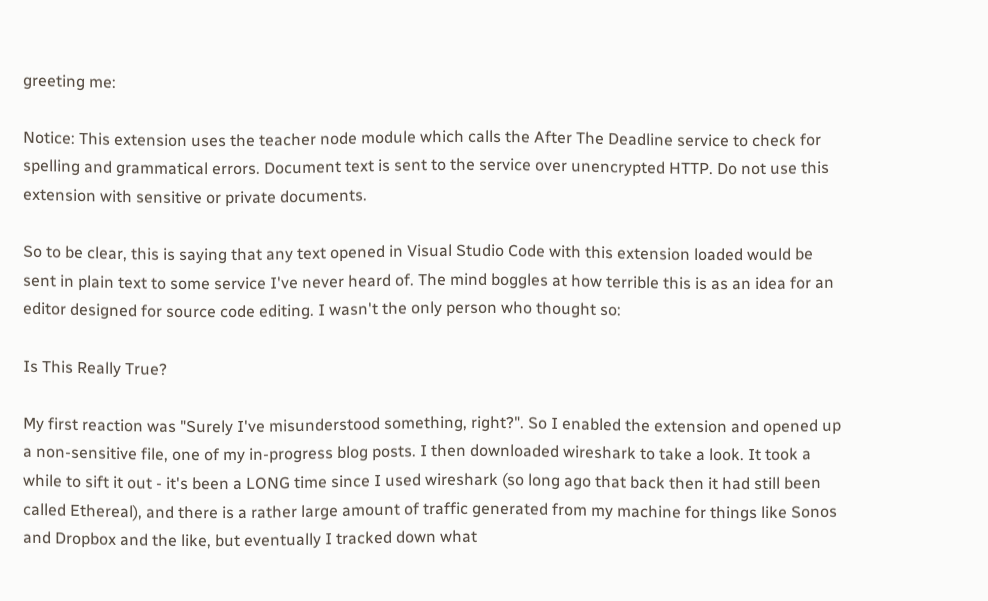greeting me:

Notice: This extension uses the teacher node module which calls the After The Deadline service to check for spelling and grammatical errors. Document text is sent to the service over unencrypted HTTP. Do not use this extension with sensitive or private documents.

So to be clear, this is saying that any text opened in Visual Studio Code with this extension loaded would be sent in plain text to some service I've never heard of. The mind boggles at how terrible this is as an idea for an editor designed for source code editing. I wasn't the only person who thought so:

Is This Really True?

My first reaction was "Surely I've misunderstood something, right?". So I enabled the extension and opened up a non-sensitive file, one of my in-progress blog posts. I then downloaded wireshark to take a look. It took a while to sift it out - it's been a LONG time since I used wireshark (so long ago that back then it had still been called Ethereal), and there is a rather large amount of traffic generated from my machine for things like Sonos and Dropbox and the like, but eventually I tracked down what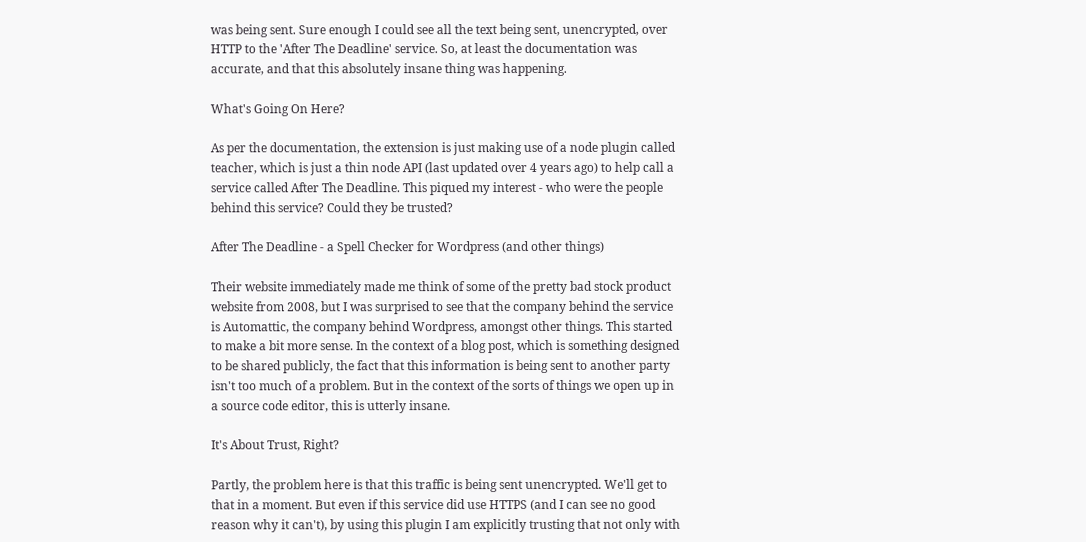was being sent. Sure enough I could see all the text being sent, unencrypted, over HTTP to the 'After The Deadline' service. So, at least the documentation was accurate, and that this absolutely insane thing was happening.

What's Going On Here?

As per the documentation, the extension is just making use of a node plugin called teacher, which is just a thin node API (last updated over 4 years ago) to help call a service called After The Deadline. This piqued my interest - who were the people behind this service? Could they be trusted?

After The Deadline - a Spell Checker for Wordpress (and other things)

Their website immediately made me think of some of the pretty bad stock product website from 2008, but I was surprised to see that the company behind the service is Automattic, the company behind Wordpress, amongst other things. This started to make a bit more sense. In the context of a blog post, which is something designed to be shared publicly, the fact that this information is being sent to another party isn't too much of a problem. But in the context of the sorts of things we open up in a source code editor, this is utterly insane.

It's About Trust, Right?

Partly, the problem here is that this traffic is being sent unencrypted. We'll get to that in a moment. But even if this service did use HTTPS (and I can see no good reason why it can't), by using this plugin I am explicitly trusting that not only with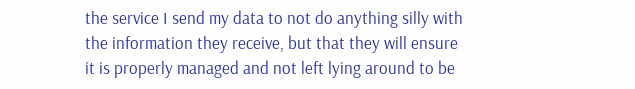the service I send my data to not do anything silly with the information they receive, but that they will ensure it is properly managed and not left lying around to be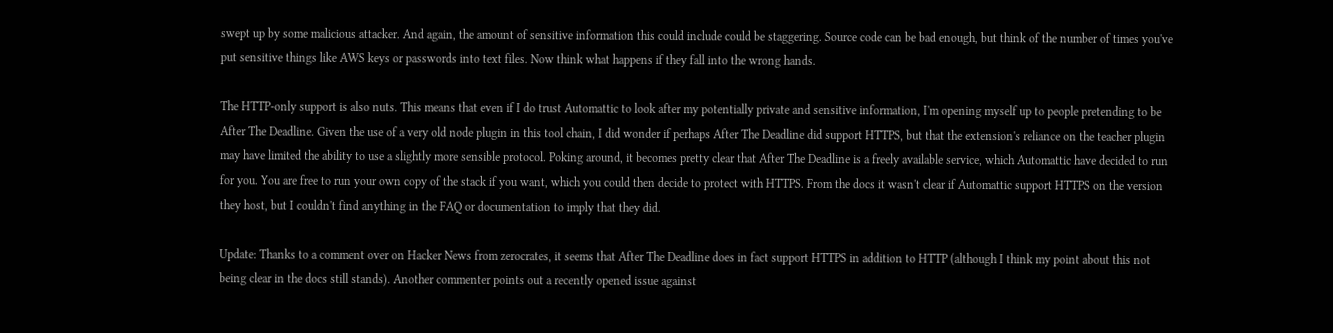swept up by some malicious attacker. And again, the amount of sensitive information this could include could be staggering. Source code can be bad enough, but think of the number of times you've put sensitive things like AWS keys or passwords into text files. Now think what happens if they fall into the wrong hands.

The HTTP-only support is also nuts. This means that even if I do trust Automattic to look after my potentially private and sensitive information, I'm opening myself up to people pretending to be After The Deadline. Given the use of a very old node plugin in this tool chain, I did wonder if perhaps After The Deadline did support HTTPS, but that the extension's reliance on the teacher plugin may have limited the ability to use a slightly more sensible protocol. Poking around, it becomes pretty clear that After The Deadline is a freely available service, which Automattic have decided to run for you. You are free to run your own copy of the stack if you want, which you could then decide to protect with HTTPS. From the docs it wasn't clear if Automattic support HTTPS on the version they host, but I couldn't find anything in the FAQ or documentation to imply that they did.

Update: Thanks to a comment over on Hacker News from zerocrates, it seems that After The Deadline does in fact support HTTPS in addition to HTTP (although I think my point about this not being clear in the docs still stands). Another commenter points out a recently opened issue against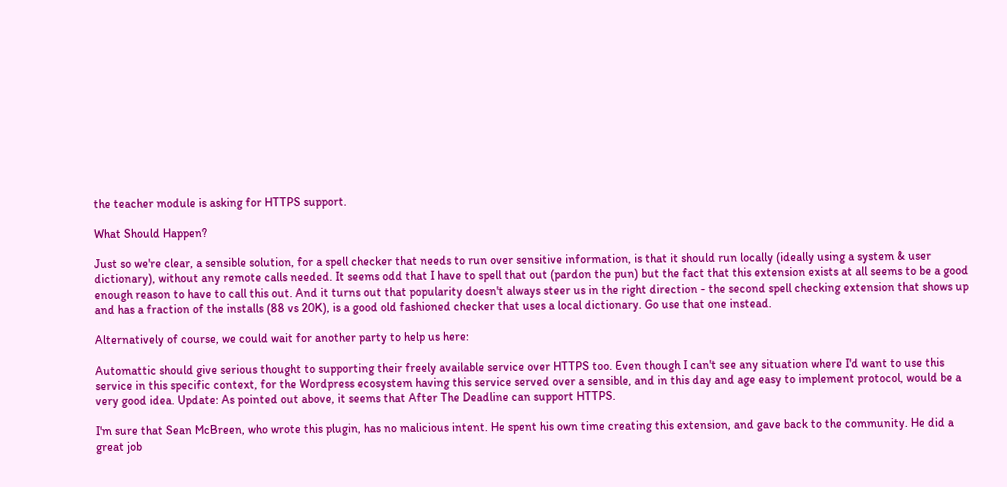the teacher module is asking for HTTPS support.

What Should Happen?

Just so we're clear, a sensible solution, for a spell checker that needs to run over sensitive information, is that it should run locally (ideally using a system & user dictionary), without any remote calls needed. It seems odd that I have to spell that out (pardon the pun) but the fact that this extension exists at all seems to be a good enough reason to have to call this out. And it turns out that popularity doesn't always steer us in the right direction - the second spell checking extension that shows up and has a fraction of the installs (88 vs 20K), is a good old fashioned checker that uses a local dictionary. Go use that one instead.

Alternatively of course, we could wait for another party to help us here:

Automattic should give serious thought to supporting their freely available service over HTTPS too. Even though I can't see any situation where I'd want to use this service in this specific context, for the Wordpress ecosystem having this service served over a sensible, and in this day and age easy to implement protocol, would be a very good idea. Update: As pointed out above, it seems that After The Deadline can support HTTPS.

I'm sure that Sean McBreen, who wrote this plugin, has no malicious intent. He spent his own time creating this extension, and gave back to the community. He did a great job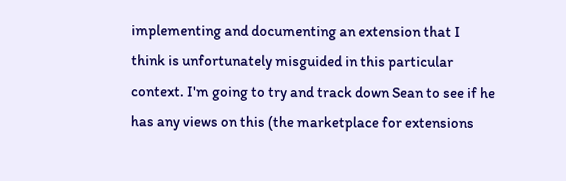implementing and documenting an extension that I think is unfortunately misguided in this particular context. I'm going to try and track down Sean to see if he has any views on this (the marketplace for extensions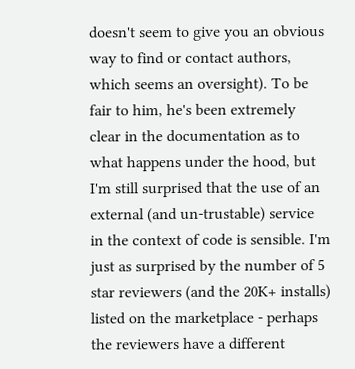doesn't seem to give you an obvious way to find or contact authors, which seems an oversight). To be fair to him, he's been extremely clear in the documentation as to what happens under the hood, but I'm still surprised that the use of an external (and un-trustable) service in the context of code is sensible. I'm just as surprised by the number of 5 star reviewers (and the 20K+ installs) listed on the marketplace - perhaps the reviewers have a different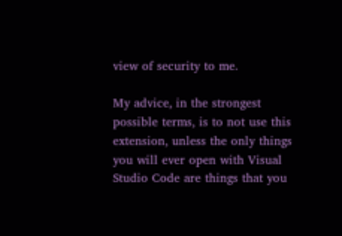view of security to me.

My advice, in the strongest possible terms, is to not use this extension, unless the only things you will ever open with Visual Studio Code are things that you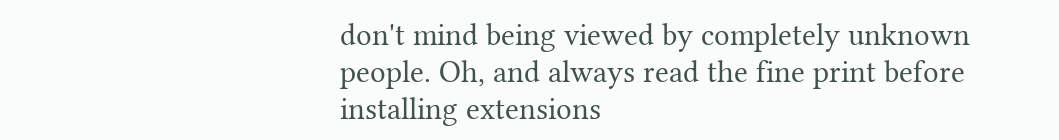don't mind being viewed by completely unknown people. Oh, and always read the fine print before installing extensions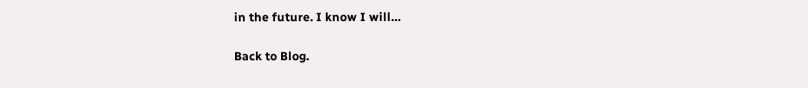in the future. I know I will…

Back to Blog.